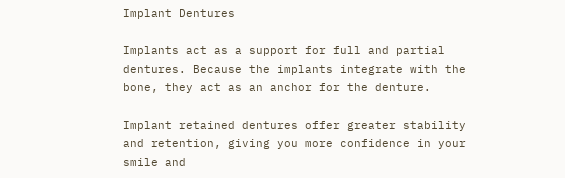Implant Dentures

Implants act as a support for full and partial dentures. Because the implants integrate with the bone, they act as an anchor for the denture.

Implant retained dentures offer greater stability and retention, giving you more confidence in your smile and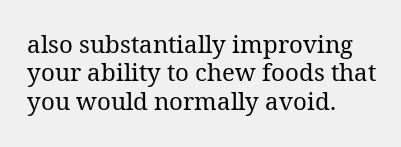also substantially improving your ability to chew foods that you would normally avoid.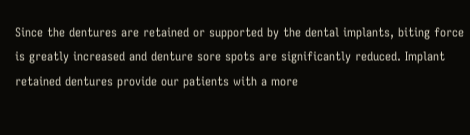Since the dentures are retained or supported by the dental implants, biting force is greatly increased and denture sore spots are significantly reduced. Implant retained dentures provide our patients with a more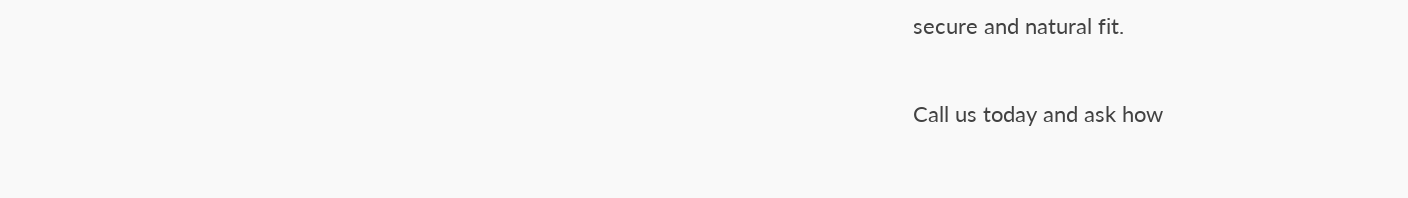secure and natural fit.

Call us today and ask how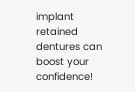implant retained dentures can boost your confidence!